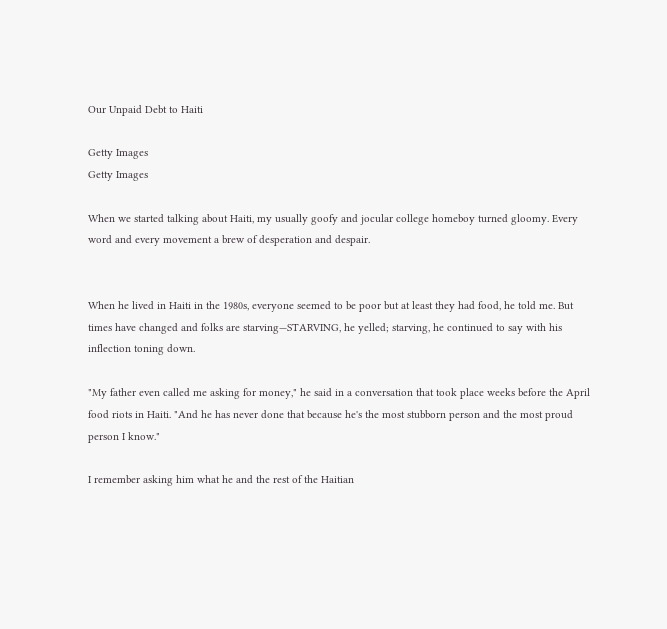Our Unpaid Debt to Haiti

Getty Images
Getty Images

When we started talking about Haiti, my usually goofy and jocular college homeboy turned gloomy. Every word and every movement a brew of desperation and despair.


When he lived in Haiti in the 1980s, everyone seemed to be poor but at least they had food, he told me. But times have changed and folks are starving—STARVING, he yelled; starving, he continued to say with his inflection toning down.

"My father even called me asking for money," he said in a conversation that took place weeks before the April food riots in Haiti. "And he has never done that because he's the most stubborn person and the most proud person I know."

I remember asking him what he and the rest of the Haitian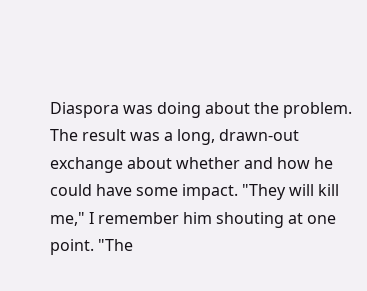Diaspora was doing about the problem. The result was a long, drawn-out exchange about whether and how he could have some impact. "They will kill me," I remember him shouting at one point. "The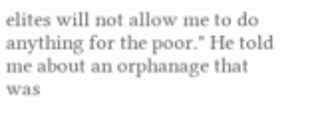elites will not allow me to do anything for the poor." He told me about an orphanage that was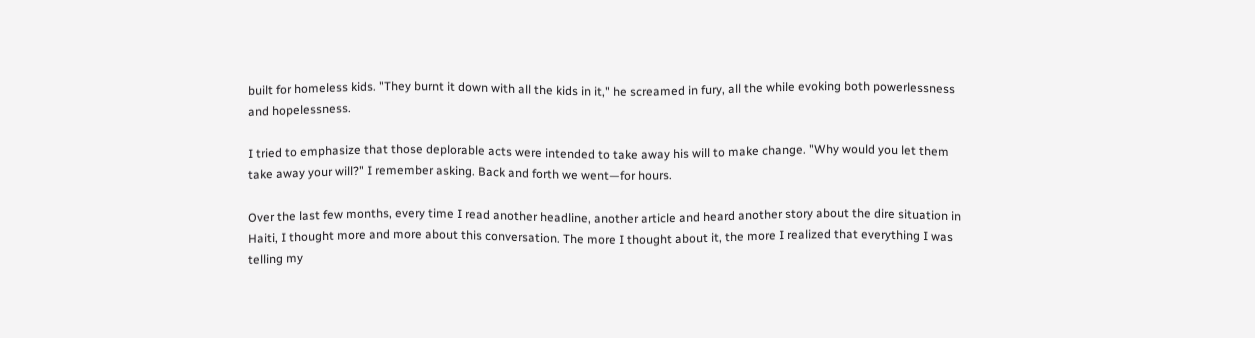built for homeless kids. "They burnt it down with all the kids in it," he screamed in fury, all the while evoking both powerlessness and hopelessness.

I tried to emphasize that those deplorable acts were intended to take away his will to make change. "Why would you let them take away your will?" I remember asking. Back and forth we went—for hours.

Over the last few months, every time I read another headline, another article and heard another story about the dire situation in Haiti, I thought more and more about this conversation. The more I thought about it, the more I realized that everything I was telling my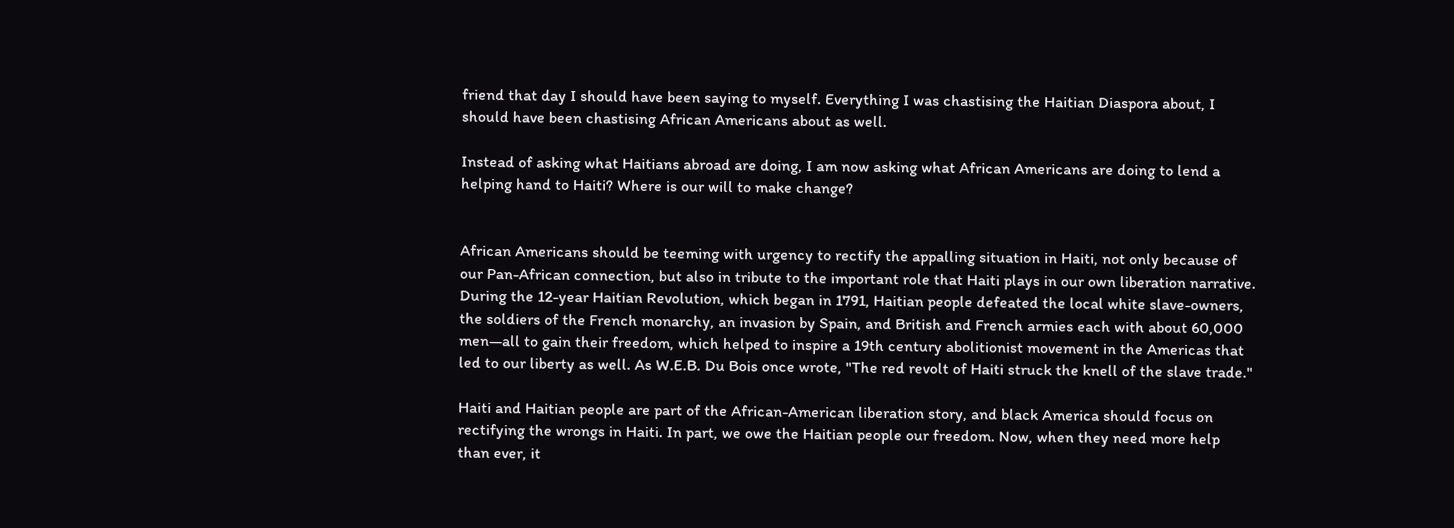friend that day I should have been saying to myself. Everything I was chastising the Haitian Diaspora about, I should have been chastising African Americans about as well.

Instead of asking what Haitians abroad are doing, I am now asking what African Americans are doing to lend a helping hand to Haiti? Where is our will to make change?


African Americans should be teeming with urgency to rectify the appalling situation in Haiti, not only because of our Pan-African connection, but also in tribute to the important role that Haiti plays in our own liberation narrative. During the 12-year Haitian Revolution, which began in 1791, Haitian people defeated the local white slave-owners, the soldiers of the French monarchy, an invasion by Spain, and British and French armies each with about 60,000 men—all to gain their freedom, which helped to inspire a 19th century abolitionist movement in the Americas that led to our liberty as well. As W.E.B. Du Bois once wrote, "The red revolt of Haiti struck the knell of the slave trade."

Haiti and Haitian people are part of the African-American liberation story, and black America should focus on rectifying the wrongs in Haiti. In part, we owe the Haitian people our freedom. Now, when they need more help than ever, it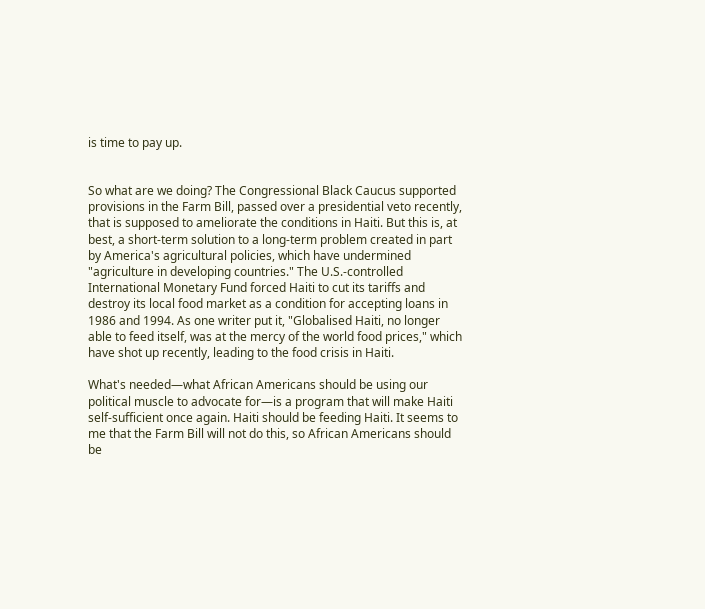is time to pay up.


So what are we doing? The Congressional Black Caucus supported provisions in the Farm Bill, passed over a presidential veto recently, that is supposed to ameliorate the conditions in Haiti. But this is, at best, a short-term solution to a long-term problem created in part by America's agricultural policies, which have undermined "agriculture in developing countries." The U.S.-controlled International Monetary Fund forced Haiti to cut its tariffs and destroy its local food market as a condition for accepting loans in 1986 and 1994. As one writer put it, "Globalised Haiti, no longer able to feed itself, was at the mercy of the world food prices," which have shot up recently, leading to the food crisis in Haiti.

What's needed—what African Americans should be using our political muscle to advocate for—is a program that will make Haiti self-sufficient once again. Haiti should be feeding Haiti. It seems to me that the Farm Bill will not do this, so African Americans should be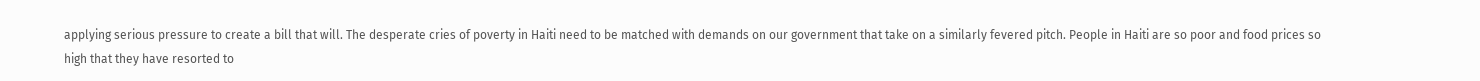applying serious pressure to create a bill that will. The desperate cries of poverty in Haiti need to be matched with demands on our government that take on a similarly fevered pitch. People in Haiti are so poor and food prices so high that they have resorted to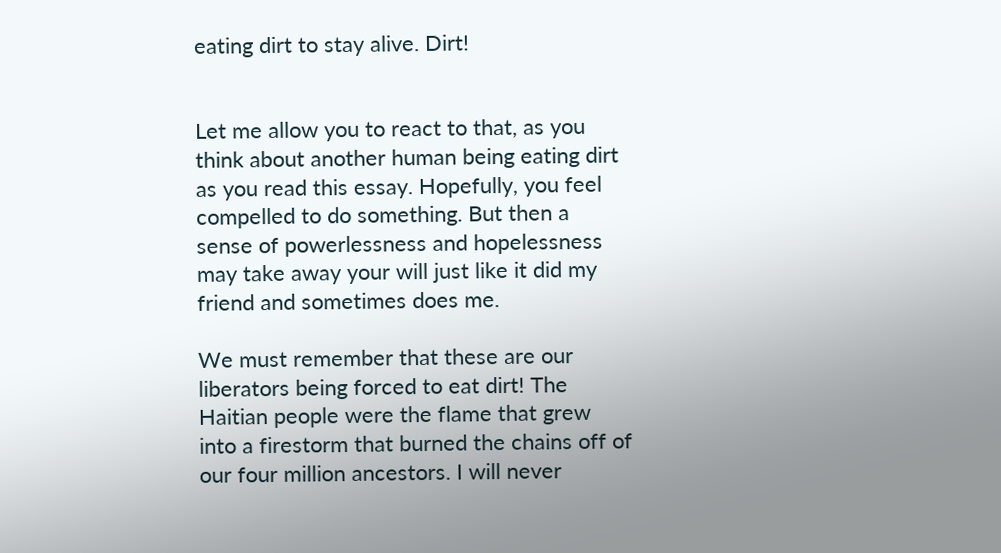eating dirt to stay alive. Dirt!


Let me allow you to react to that, as you think about another human being eating dirt as you read this essay. Hopefully, you feel compelled to do something. But then a sense of powerlessness and hopelessness may take away your will just like it did my friend and sometimes does me.

We must remember that these are our liberators being forced to eat dirt! The Haitian people were the flame that grew into a firestorm that burned the chains off of our four million ancestors. I will never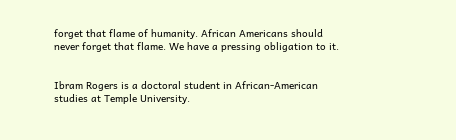forget that flame of humanity. African Americans should never forget that flame. We have a pressing obligation to it.


Ibram Rogers is a doctoral student in African-American studies at Temple University.